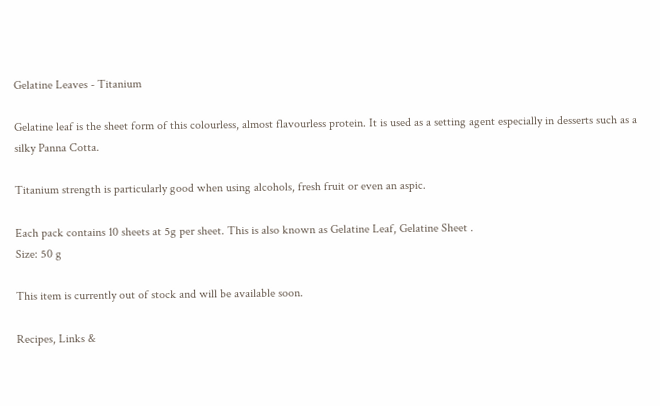Gelatine Leaves - Titanium

Gelatine leaf is the sheet form of this colourless, almost flavourless protein. It is used as a setting agent especially in desserts such as a silky Panna Cotta.

Titanium strength is particularly good when using alcohols, fresh fruit or even an aspic.

Each pack contains 10 sheets at 5g per sheet. This is also known as Gelatine Leaf, Gelatine Sheet .
Size: 50 g

This item is currently out of stock and will be available soon.

Recipes, Links &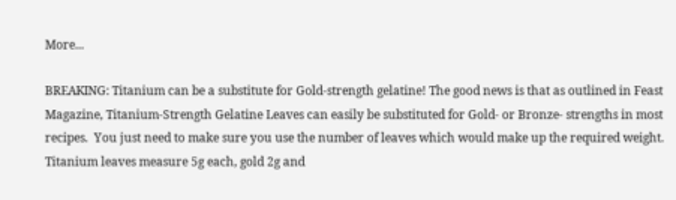More...

BREAKING: Titanium can be a substitute for Gold-strength gelatine! The good news is that as outlined in Feast Magazine, Titanium-Strength Gelatine Leaves can easily be substituted for Gold- or Bronze- strengths in most recipes.  You just need to make sure you use the number of leaves which would make up the required weight.  Titanium leaves measure 5g each, gold 2g and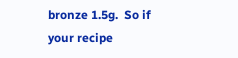bronze 1.5g.  So if your recipe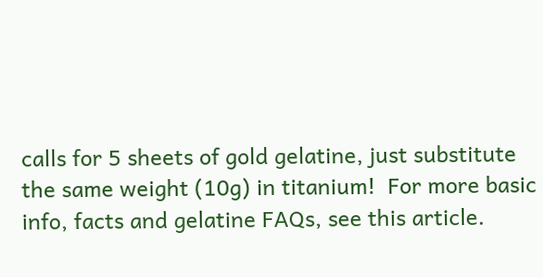calls for 5 sheets of gold gelatine, just substitute the same weight (10g) in titanium!  For more basic info, facts and gelatine FAQs, see this article.